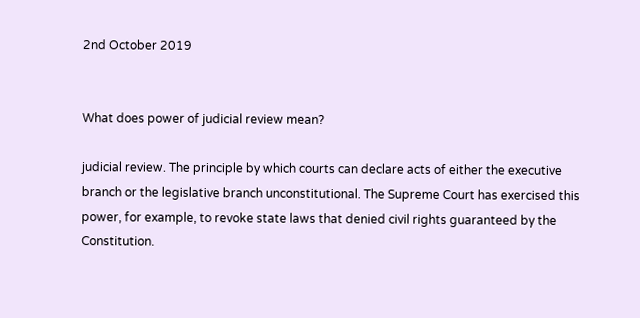2nd October 2019


What does power of judicial review mean?

judicial review. The principle by which courts can declare acts of either the executive branch or the legislative branch unconstitutional. The Supreme Court has exercised this power, for example, to revoke state laws that denied civil rights guaranteed by the Constitution.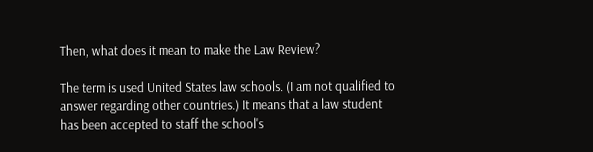Then, what does it mean to make the Law Review?

The term is used United States law schools. (I am not qualified to answer regarding other countries.) It means that a law student has been accepted to staff the school's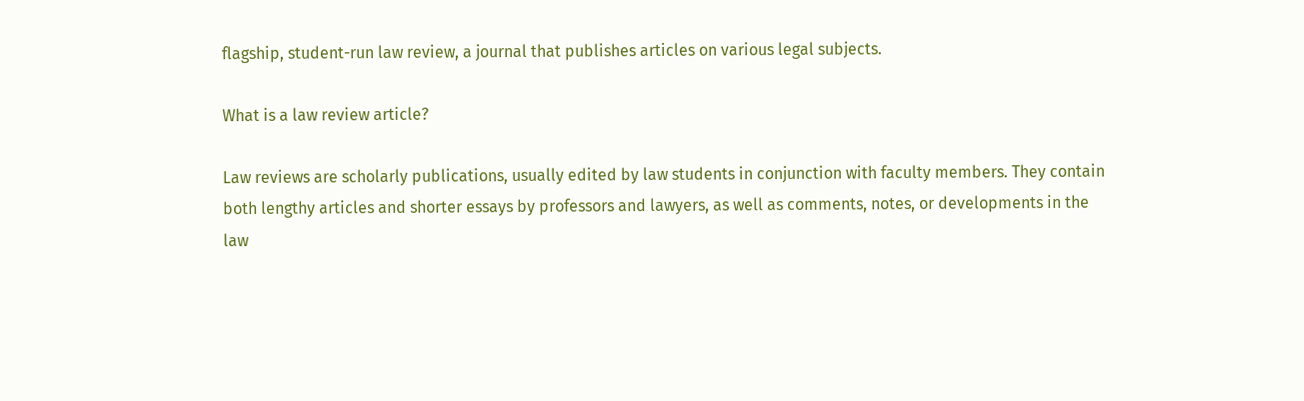flagship, student-run law review, a journal that publishes articles on various legal subjects.

What is a law review article?

Law reviews are scholarly publications, usually edited by law students in conjunction with faculty members. They contain both lengthy articles and shorter essays by professors and lawyers, as well as comments, notes, or developments in the law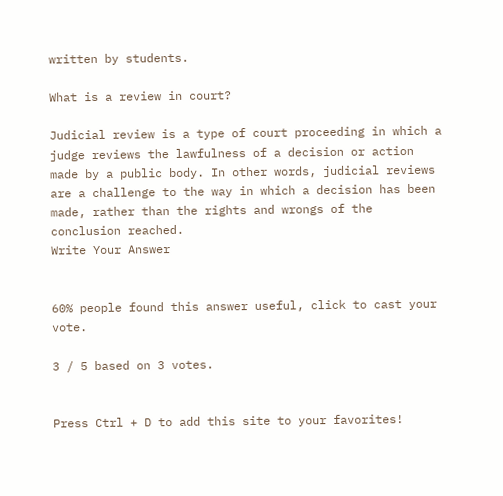written by students.

What is a review in court?

Judicial review is a type of court proceeding in which a judge reviews the lawfulness of a decision or action made by a public body. In other words, judicial reviews are a challenge to the way in which a decision has been made, rather than the rights and wrongs of the conclusion reached.
Write Your Answer


60% people found this answer useful, click to cast your vote.

3 / 5 based on 3 votes.


Press Ctrl + D to add this site to your favorites!